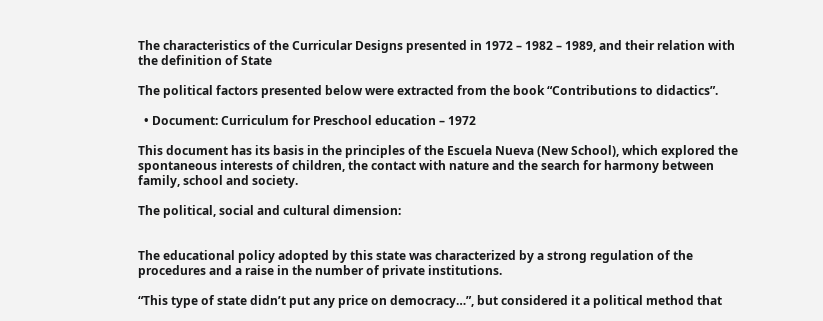The characteristics of the Curricular Designs presented in 1972 – 1982 – 1989, and their relation with the definition of State

The political factors presented below were extracted from the book “Contributions to didactics”.

  • Document: Curriculum for Preschool education – 1972

This document has its basis in the principles of the Escuela Nueva (New School), which explored the spontaneous interests of children, the contact with nature and the search for harmony between family, school and society.

The political, social and cultural dimension:


The educational policy adopted by this state was characterized by a strong regulation of the procedures and a raise in the number of private institutions.

“This type of state didn’t put any price on democracy…”, but considered it a political method that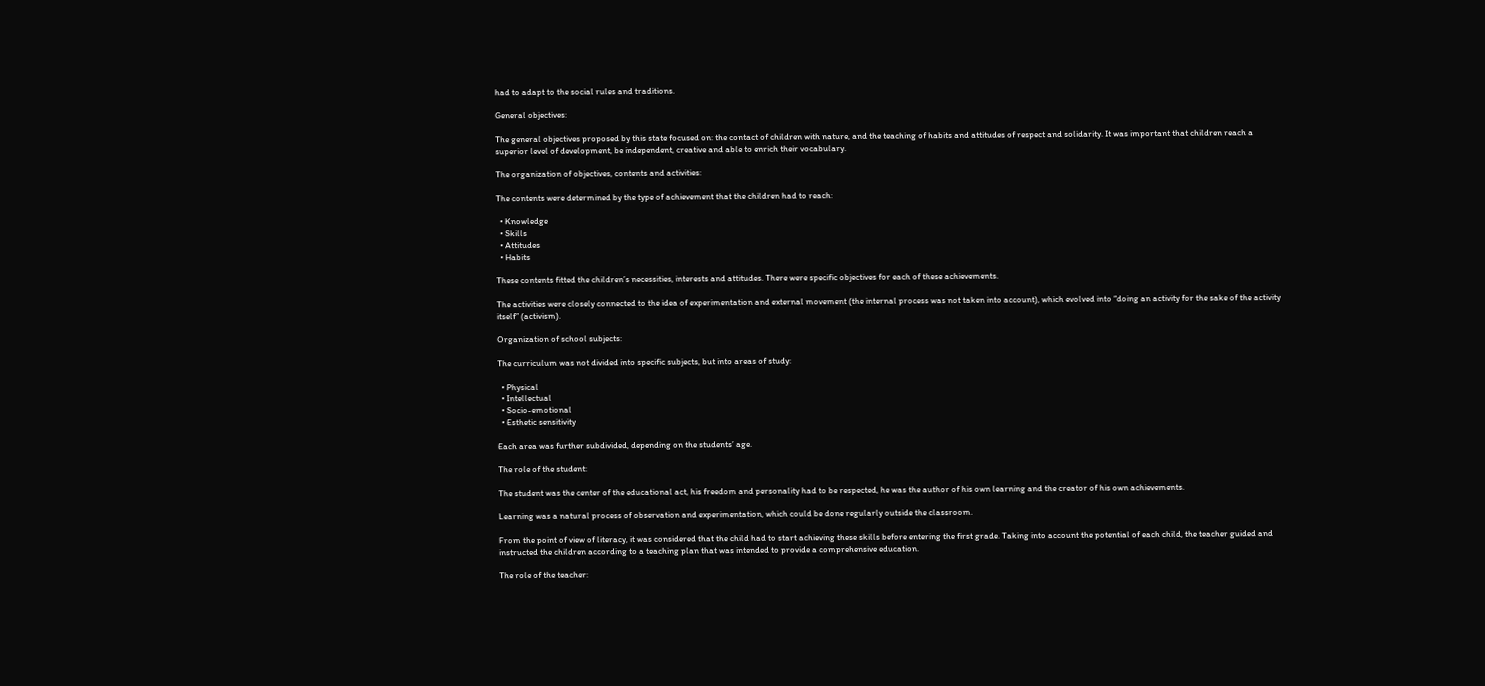had to adapt to the social rules and traditions.

General objectives:

The general objectives proposed by this state focused on: the contact of children with nature, and the teaching of habits and attitudes of respect and solidarity. It was important that children reach a superior level of development, be independent, creative and able to enrich their vocabulary.

The organization of objectives, contents and activities:

The contents were determined by the type of achievement that the children had to reach:

  • Knowledge
  • Skills
  • Attitudes
  • Habits

These contents fitted the children’s necessities, interests and attitudes. There were specific objectives for each of these achievements.

The activities were closely connected to the idea of experimentation and external movement (the internal process was not taken into account), which evolved into “doing an activity for the sake of the activity itself” (activism).

Organization of school subjects:

The curriculum was not divided into specific subjects, but into areas of study:

  • Physical
  • Intellectual
  • Socio-emotional
  • Esthetic sensitivity

Each area was further subdivided, depending on the students’ age.

The role of the student:

The student was the center of the educational act, his freedom and personality had to be respected, he was the author of his own learning and the creator of his own achievements.

Learning was a natural process of observation and experimentation, which could be done regularly outside the classroom.

From the point of view of literacy, it was considered that the child had to start achieving these skills before entering the first grade. Taking into account the potential of each child, the teacher guided and instructed the children according to a teaching plan that was intended to provide a comprehensive education.

The role of the teacher: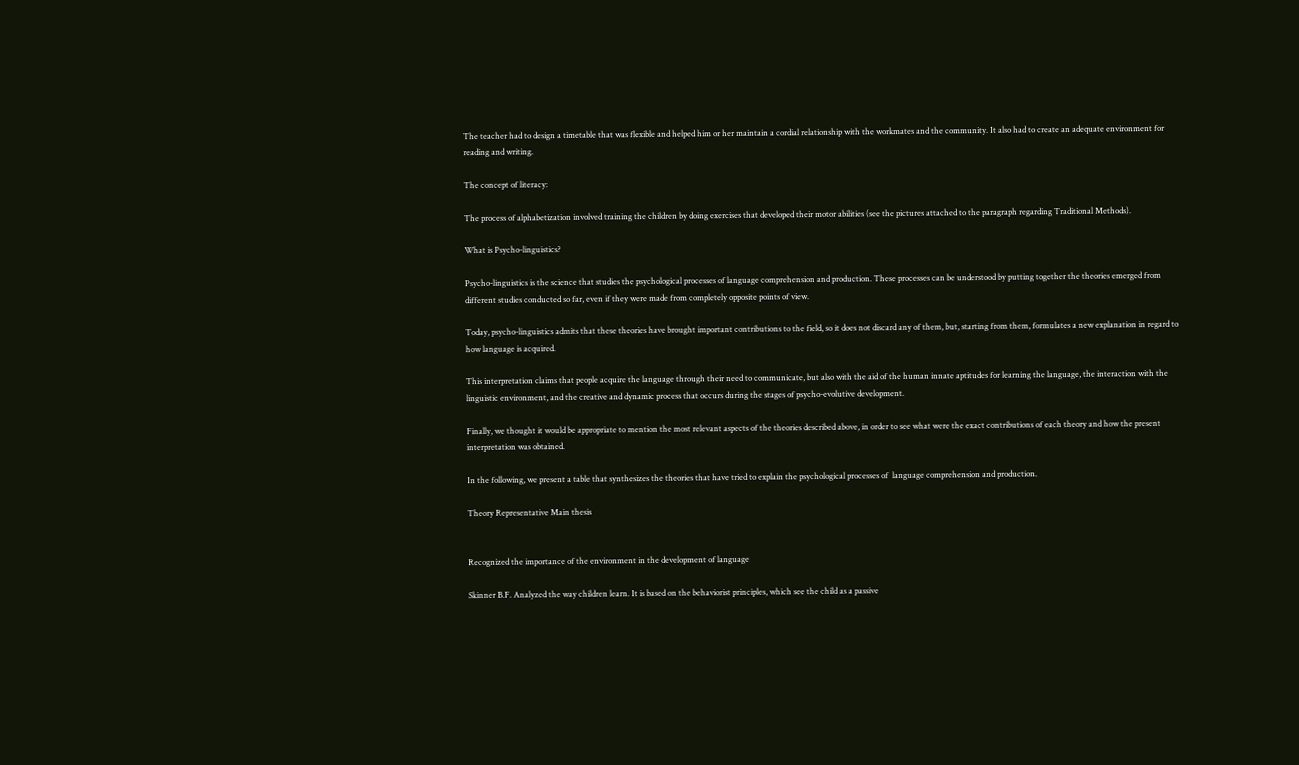The teacher had to design a timetable that was flexible and helped him or her maintain a cordial relationship with the workmates and the community. It also had to create an adequate environment for reading and writing.

The concept of literacy:

The process of alphabetization involved training the children by doing exercises that developed their motor abilities (see the pictures attached to the paragraph regarding Traditional Methods).

What is Psycho-linguistics?

Psycho-linguistics is the science that studies the psychological processes of language comprehension and production. These processes can be understood by putting together the theories emerged from different studies conducted so far, even if they were made from completely opposite points of view.

Today, psycho-linguistics admits that these theories have brought important contributions to the field, so it does not discard any of them, but, starting from them, formulates a new explanation in regard to how language is acquired.

This interpretation claims that people acquire the language through their need to communicate, but also with the aid of the human innate aptitudes for learning the language, the interaction with the linguistic environment, and the creative and dynamic process that occurs during the stages of psycho-evolutive development.

Finally, we thought it would be appropriate to mention the most relevant aspects of the theories described above, in order to see what were the exact contributions of each theory and how the present interpretation was obtained.

In the following, we present a table that synthesizes the theories that have tried to explain the psychological processes of  language comprehension and production.

Theory Representative Main thesis


Recognized the importance of the environment in the development of language

Skinner B.F. Analyzed the way children learn. It is based on the behaviorist principles, which see the child as a passive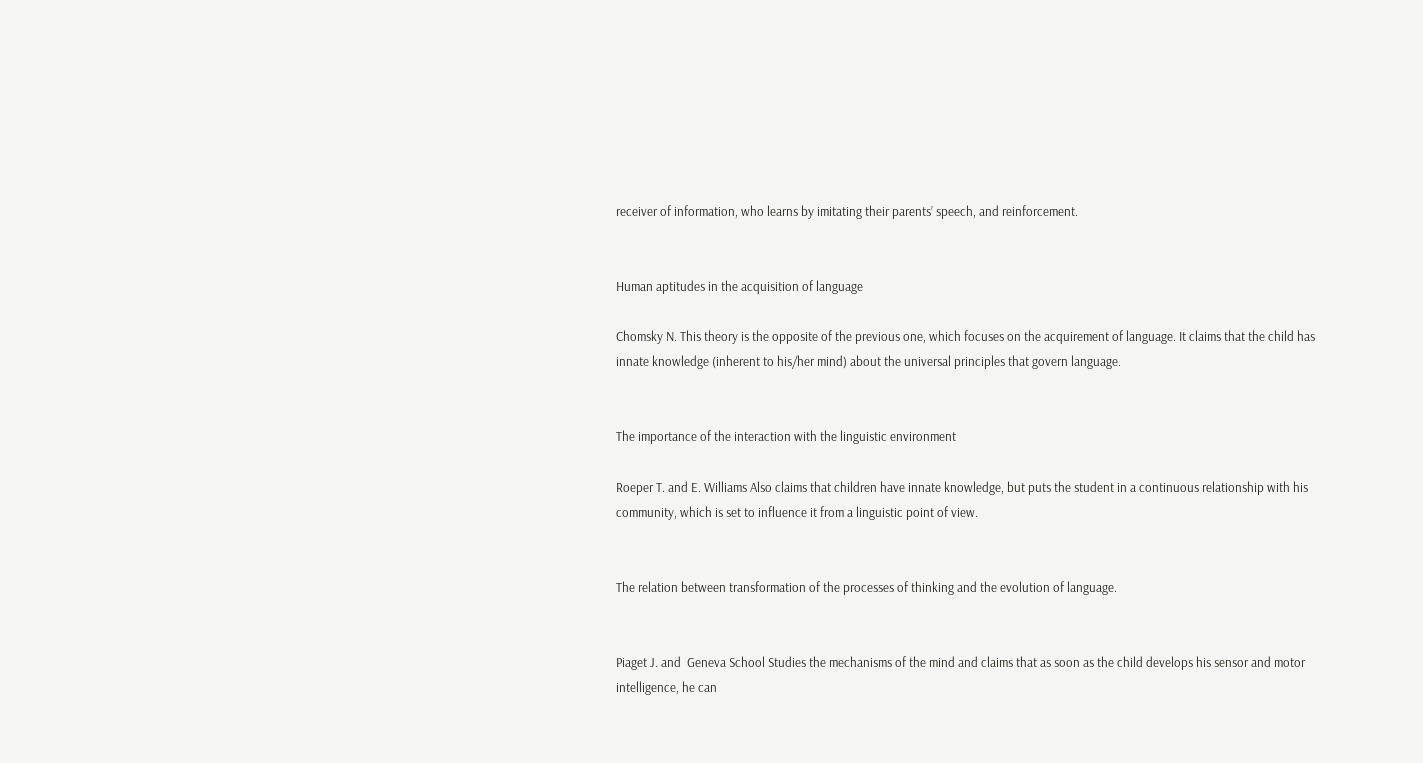receiver of information, who learns by imitating their parents’ speech, and reinforcement.


Human aptitudes in the acquisition of language

Chomsky N. This theory is the opposite of the previous one, which focuses on the acquirement of language. It claims that the child has innate knowledge (inherent to his/her mind) about the universal principles that govern language.


The importance of the interaction with the linguistic environment

Roeper T. and E. Williams Also claims that children have innate knowledge, but puts the student in a continuous relationship with his community, which is set to influence it from a linguistic point of view.


The relation between transformation of the processes of thinking and the evolution of language.


Piaget J. and  Geneva School Studies the mechanisms of the mind and claims that as soon as the child develops his sensor and motor intelligence, he can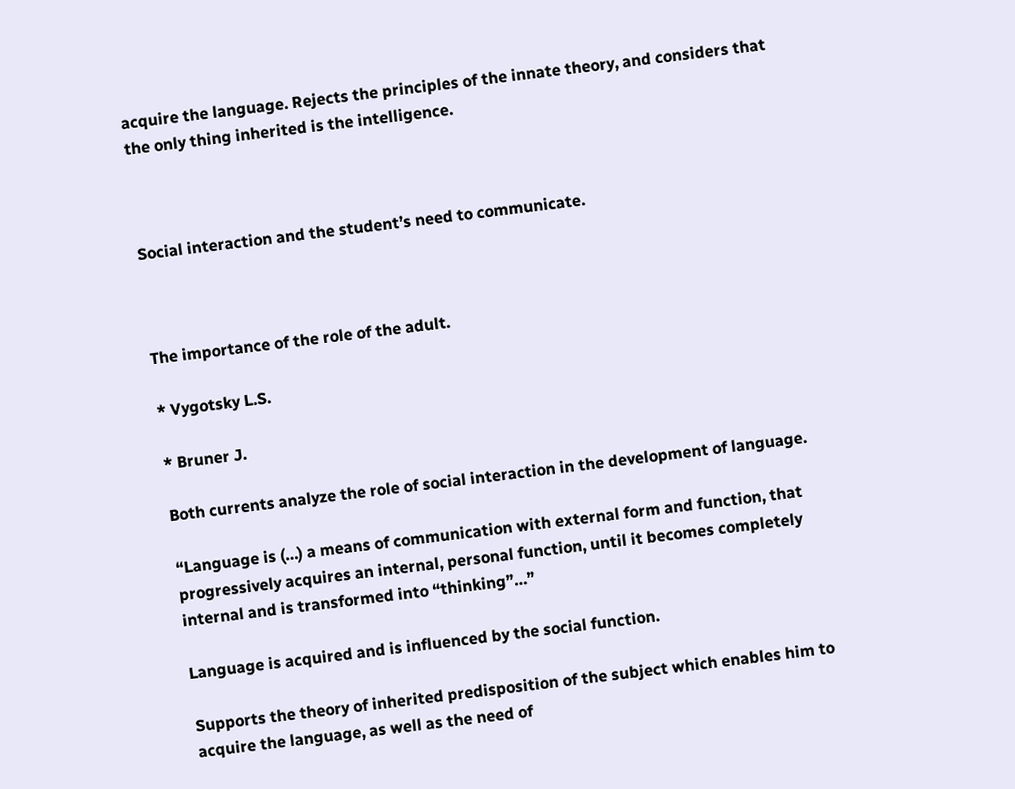acquire the language. Rejects the principles of the innate theory, and considers that the only thing inherited is the intelligence.



Social interaction and the student’s need to communicate.



The importance of the role of the adult.

* Vygotsky L.S.

* Bruner J.

Both currents analyze the role of social interaction in the development of language.

“Language is (…) a means of communication with external form and function, that progressively acquires an internal, personal function, until it becomes completely internal and is transformed into “thinking”…”

Language is acquired and is influenced by the social function.

Supports the theory of inherited predisposition of the subject which enables him to acquire the language, as well as the need of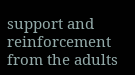support and reinforcement from the adults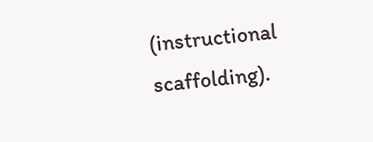(instructional scaffolding).